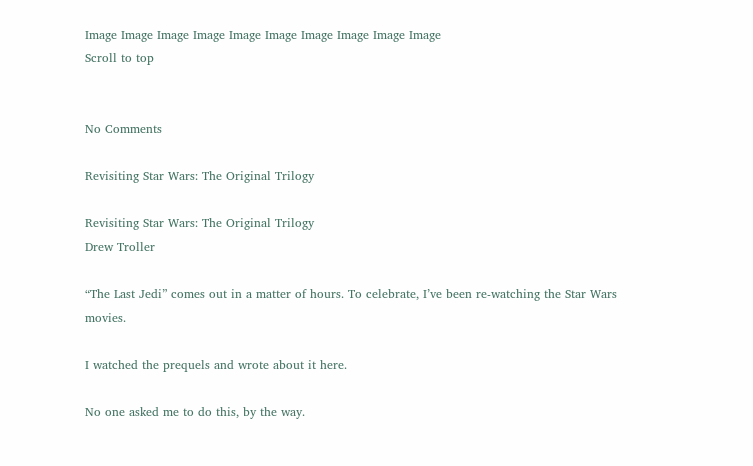Image Image Image Image Image Image Image Image Image Image
Scroll to top


No Comments

Revisiting Star Wars: The Original Trilogy

Revisiting Star Wars: The Original Trilogy
Drew Troller

“The Last Jedi” comes out in a matter of hours. To celebrate, I’ve been re-watching the Star Wars movies.

I watched the prequels and wrote about it here.

No one asked me to do this, by the way.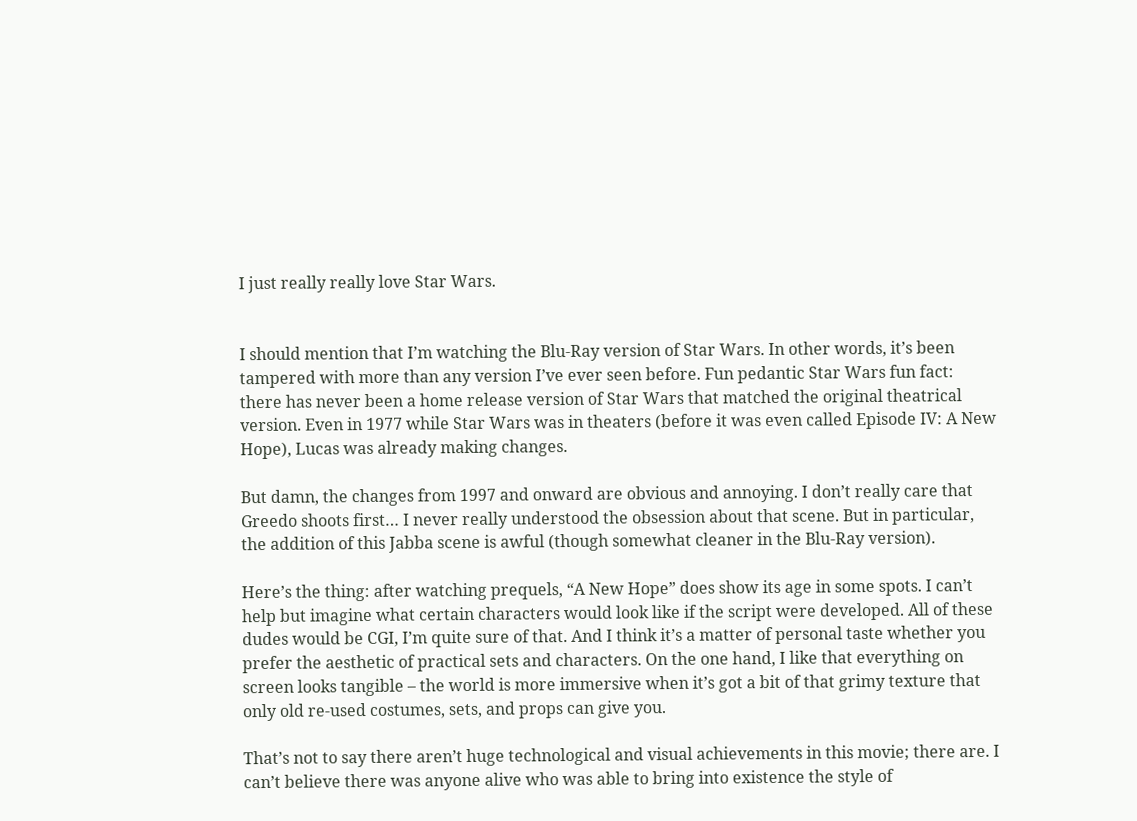I just really really love Star Wars.


I should mention that I’m watching the Blu-Ray version of Star Wars. In other words, it’s been tampered with more than any version I’ve ever seen before. Fun pedantic Star Wars fun fact: there has never been a home release version of Star Wars that matched the original theatrical version. Even in 1977 while Star Wars was in theaters (before it was even called Episode IV: A New Hope), Lucas was already making changes.

But damn, the changes from 1997 and onward are obvious and annoying. I don’t really care that Greedo shoots first… I never really understood the obsession about that scene. But in particular, the addition of this Jabba scene is awful (though somewhat cleaner in the Blu-Ray version).

Here’s the thing: after watching prequels, “A New Hope” does show its age in some spots. I can’t help but imagine what certain characters would look like if the script were developed. All of these dudes would be CGI, I’m quite sure of that. And I think it’s a matter of personal taste whether you prefer the aesthetic of practical sets and characters. On the one hand, I like that everything on screen looks tangible – the world is more immersive when it’s got a bit of that grimy texture that only old re-used costumes, sets, and props can give you.

That’s not to say there aren’t huge technological and visual achievements in this movie; there are. I can’t believe there was anyone alive who was able to bring into existence the style of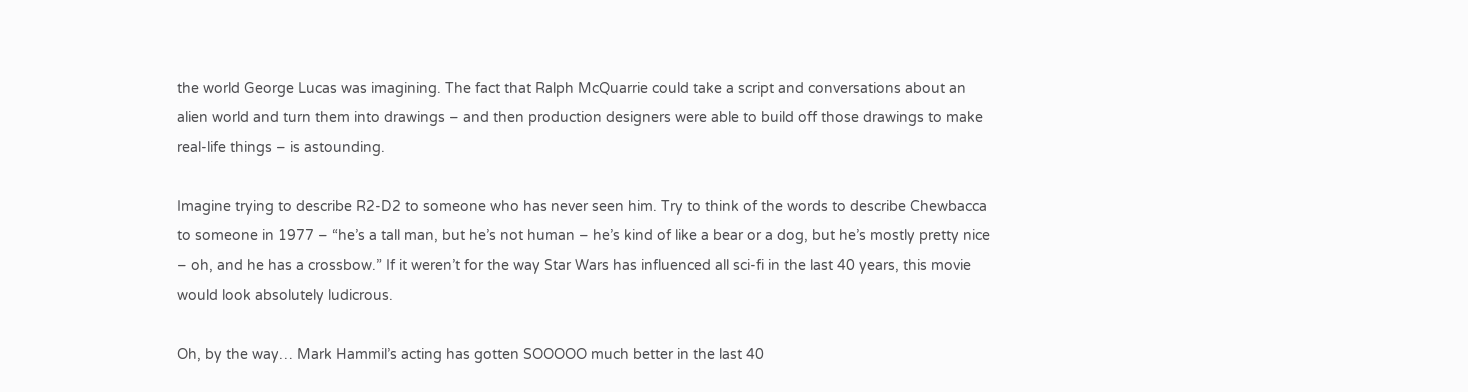the world George Lucas was imagining. The fact that Ralph McQuarrie could take a script and conversations about an alien world and turn them into drawings – and then production designers were able to build off those drawings to make real-life things – is astounding.

Imagine trying to describe R2-D2 to someone who has never seen him. Try to think of the words to describe Chewbacca to someone in 1977 – “he’s a tall man, but he’s not human – he’s kind of like a bear or a dog, but he’s mostly pretty nice – oh, and he has a crossbow.” If it weren’t for the way Star Wars has influenced all sci-fi in the last 40 years, this movie would look absolutely ludicrous.

Oh, by the way… Mark Hammil’s acting has gotten SOOOOO much better in the last 40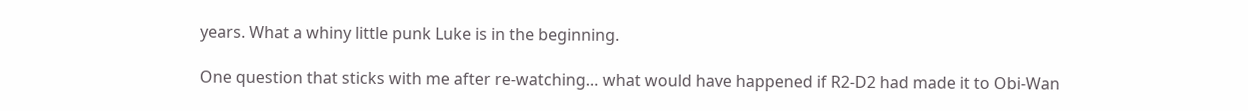years. What a whiny little punk Luke is in the beginning.

One question that sticks with me after re-watching… what would have happened if R2-D2 had made it to Obi-Wan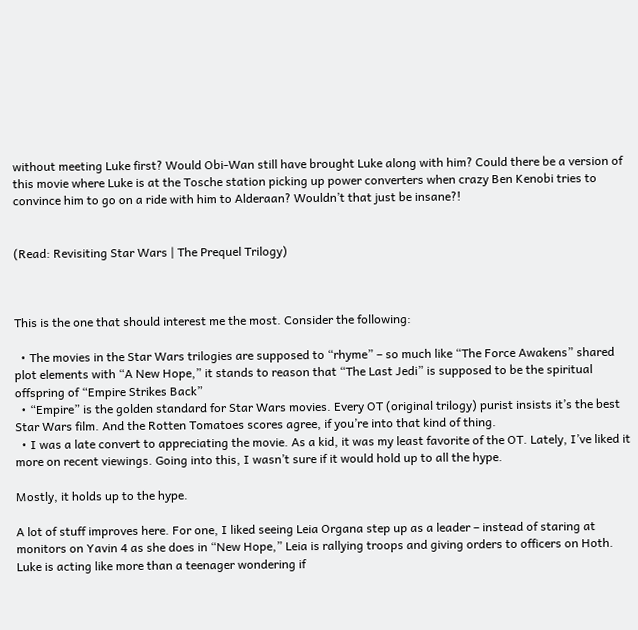without meeting Luke first? Would Obi-Wan still have brought Luke along with him? Could there be a version of this movie where Luke is at the Tosche station picking up power converters when crazy Ben Kenobi tries to convince him to go on a ride with him to Alderaan? Wouldn’t that just be insane?!


(Read: Revisiting Star Wars | The Prequel Trilogy)



This is the one that should interest me the most. Consider the following:

  • The movies in the Star Wars trilogies are supposed to “rhyme” – so much like “The Force Awakens” shared plot elements with “A New Hope,” it stands to reason that “The Last Jedi” is supposed to be the spiritual offspring of “Empire Strikes Back”
  • “Empire” is the golden standard for Star Wars movies. Every OT (original trilogy) purist insists it’s the best Star Wars film. And the Rotten Tomatoes scores agree, if you’re into that kind of thing.
  • I was a late convert to appreciating the movie. As a kid, it was my least favorite of the OT. Lately, I’ve liked it more on recent viewings. Going into this, I wasn’t sure if it would hold up to all the hype.

Mostly, it holds up to the hype.

A lot of stuff improves here. For one, I liked seeing Leia Organa step up as a leader – instead of staring at monitors on Yavin 4 as she does in “New Hope,” Leia is rallying troops and giving orders to officers on Hoth. Luke is acting like more than a teenager wondering if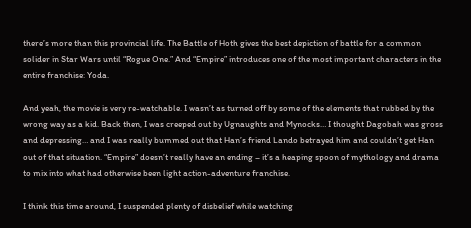there’s more than this provincial life. The Battle of Hoth gives the best depiction of battle for a common solider in Star Wars until “Rogue One.” And “Empire” introduces one of the most important characters in the entire franchise: Yoda.

And yeah, the movie is very re-watchable. I wasn’t as turned off by some of the elements that rubbed by the wrong way as a kid. Back then, I was creeped out by Ugnaughts and Mynocks… I thought Dagobah was gross and depressing… and I was really bummed out that Han’s friend Lando betrayed him and couldn’t get Han out of that situation. “Empire” doesn’t really have an ending – it’s a heaping spoon of mythology and drama to mix into what had otherwise been light action-adventure franchise.

I think this time around, I suspended plenty of disbelief while watching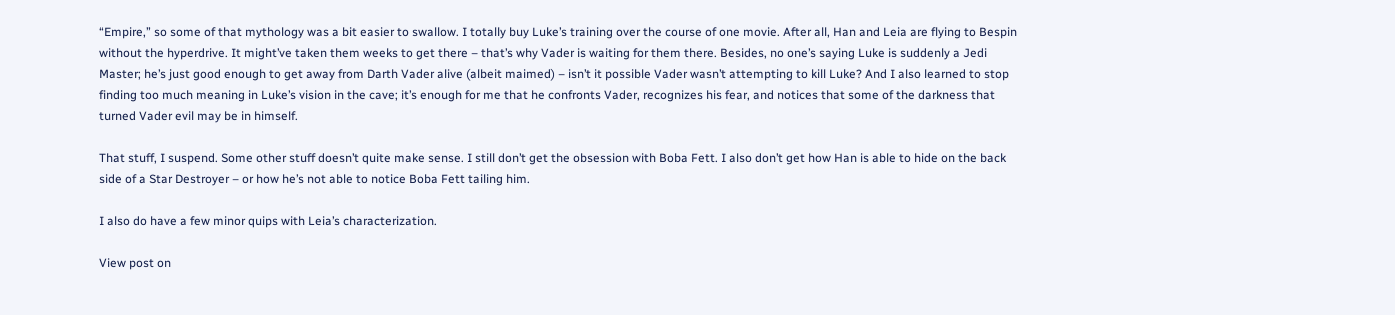“Empire,” so some of that mythology was a bit easier to swallow. I totally buy Luke’s training over the course of one movie. After all, Han and Leia are flying to Bespin without the hyperdrive. It might’ve taken them weeks to get there – that’s why Vader is waiting for them there. Besides, no one’s saying Luke is suddenly a Jedi Master; he’s just good enough to get away from Darth Vader alive (albeit maimed) – isn’t it possible Vader wasn’t attempting to kill Luke? And I also learned to stop finding too much meaning in Luke’s vision in the cave; it’s enough for me that he confronts Vader, recognizes his fear, and notices that some of the darkness that turned Vader evil may be in himself.

That stuff, I suspend. Some other stuff doesn’t quite make sense. I still don’t get the obsession with Boba Fett. I also don’t get how Han is able to hide on the back side of a Star Destroyer – or how he’s not able to notice Boba Fett tailing him.

I also do have a few minor quips with Leia’s characterization.

View post on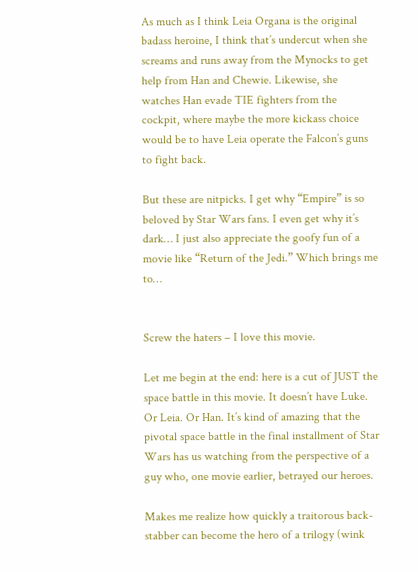As much as I think Leia Organa is the original badass heroine, I think that’s undercut when she screams and runs away from the Mynocks to get help from Han and Chewie. Likewise, she watches Han evade TIE fighters from the cockpit, where maybe the more kickass choice would be to have Leia operate the Falcon’s guns to fight back.

But these are nitpicks. I get why “Empire” is so beloved by Star Wars fans. I even get why it’s dark… I just also appreciate the goofy fun of a movie like “Return of the Jedi.” Which brings me to…


Screw the haters – I love this movie.

Let me begin at the end: here is a cut of JUST the space battle in this movie. It doesn’t have Luke. Or Leia. Or Han. It’s kind of amazing that the pivotal space battle in the final installment of Star Wars has us watching from the perspective of a guy who, one movie earlier, betrayed our heroes.

Makes me realize how quickly a traitorous back-stabber can become the hero of a trilogy (wink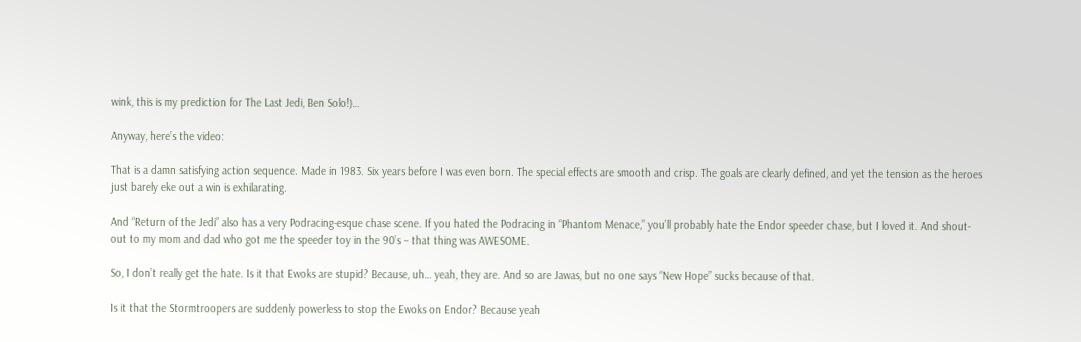wink, this is my prediction for The Last Jedi, Ben Solo!)…

Anyway, here’s the video:

That is a damn satisfying action sequence. Made in 1983. Six years before I was even born. The special effects are smooth and crisp. The goals are clearly defined, and yet the tension as the heroes just barely eke out a win is exhilarating.

And “Return of the Jedi” also has a very Podracing-esque chase scene. If you hated the Podracing in “Phantom Menace,” you’ll probably hate the Endor speeder chase, but I loved it. And shout-out to my mom and dad who got me the speeder toy in the 90’s – that thing was AWESOME.

So, I don’t really get the hate. Is it that Ewoks are stupid? Because, uh… yeah, they are. And so are Jawas, but no one says “New Hope” sucks because of that.

Is it that the Stormtroopers are suddenly powerless to stop the Ewoks on Endor? Because yeah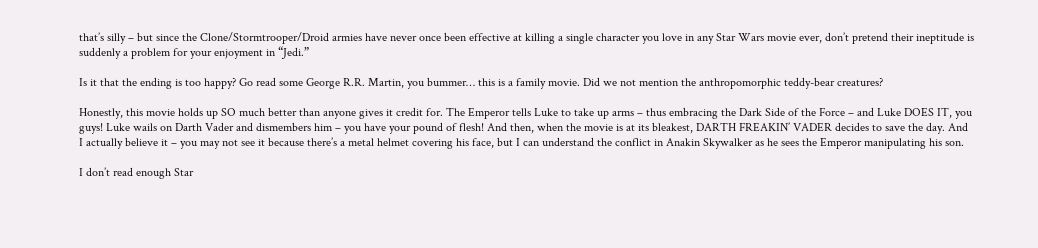that’s silly – but since the Clone/Stormtrooper/Droid armies have never once been effective at killing a single character you love in any Star Wars movie ever, don’t pretend their ineptitude is suddenly a problem for your enjoyment in “Jedi.”

Is it that the ending is too happy? Go read some George R.R. Martin, you bummer… this is a family movie. Did we not mention the anthropomorphic teddy-bear creatures?

Honestly, this movie holds up SO much better than anyone gives it credit for. The Emperor tells Luke to take up arms – thus embracing the Dark Side of the Force – and Luke DOES IT, you guys! Luke wails on Darth Vader and dismembers him – you have your pound of flesh! And then, when the movie is at its bleakest, DARTH FREAKIN’ VADER decides to save the day. And I actually believe it – you may not see it because there’s a metal helmet covering his face, but I can understand the conflict in Anakin Skywalker as he sees the Emperor manipulating his son.

I don’t read enough Star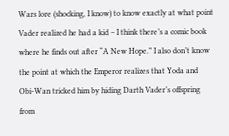Wars lore (shocking, I know) to know exactly at what point Vader realized he had a kid – I think there’s a comic book where he finds out after “A New Hope.” I also don’t know the point at which the Emperor realizes that Yoda and Obi-Wan tricked him by hiding Darth Vader’s offspring from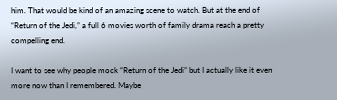him. That would be kind of an amazing scene to watch. But at the end of “Return of the Jedi,” a full 6 movies worth of family drama reach a pretty compelling end.

I want to see why people mock “Return of the Jedi” but I actually like it even more now than I remembered. Maybe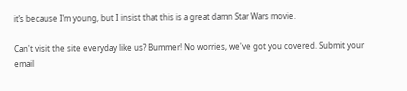it’s because I’m young, but I insist that this is a great damn Star Wars movie.

Can't visit the site everyday like us? Bummer! No worries, we've got you covered. Submit your email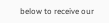below to receive our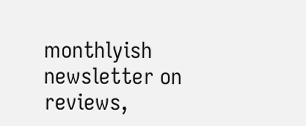monthlyish newsletter on reviews,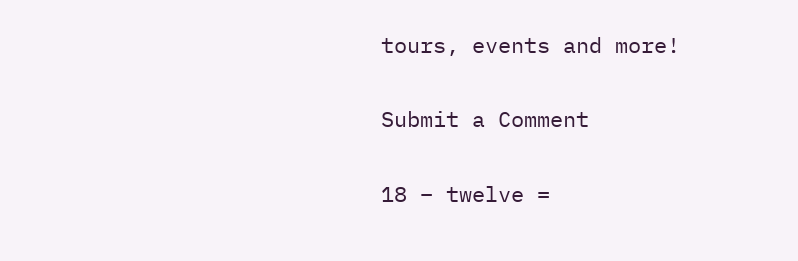tours, events and more!

Submit a Comment

18 − twelve =